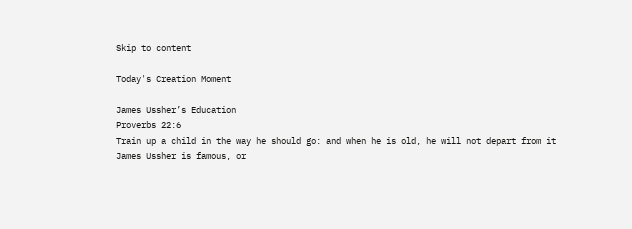Skip to content

Today's Creation Moment

James Ussher’s Education
Proverbs 22:6
Train up a child in the way he should go: and when he is old, he will not depart from it
James Ussher is famous, or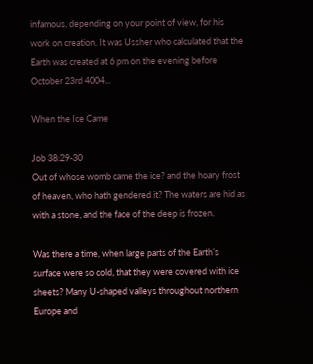infamous, depending on your point of view, for his work on creation. It was Ussher who calculated that the Earth was created at 6 pm on the evening before October 23rd 4004...

When the Ice Came

Job 38:29-30
Out of whose womb came the ice? and the hoary frost of heaven, who hath gendered it? The waters are hid as with a stone, and the face of the deep is frozen.

Was there a time, when large parts of the Earth’s surface were so cold, that they were covered with ice sheets? Many U-shaped valleys throughout northern Europe and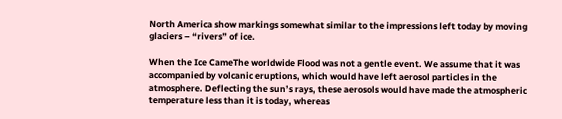North America show markings somewhat similar to the impressions left today by moving glaciers – “rivers” of ice.

When the Ice CameThe worldwide Flood was not a gentle event. We assume that it was accompanied by volcanic eruptions, which would have left aerosol particles in the atmosphere. Deflecting the sun’s rays, these aerosols would have made the atmospheric temperature less than it is today, whereas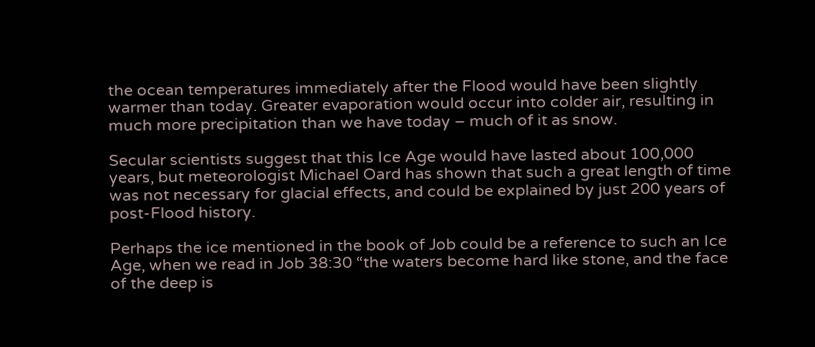the ocean temperatures immediately after the Flood would have been slightly warmer than today. Greater evaporation would occur into colder air, resulting in much more precipitation than we have today – much of it as snow.

Secular scientists suggest that this Ice Age would have lasted about 100,000 years, but meteorologist Michael Oard has shown that such a great length of time was not necessary for glacial effects, and could be explained by just 200 years of post-Flood history.

Perhaps the ice mentioned in the book of Job could be a reference to such an Ice Age, when we read in Job 38:30 “the waters become hard like stone, and the face of the deep is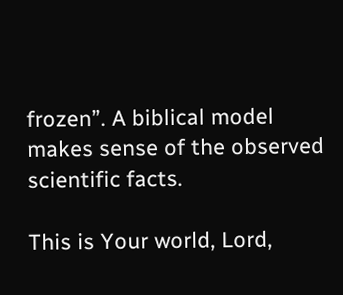frozen”. A biblical model makes sense of the observed scientific facts.

This is Your world, Lord,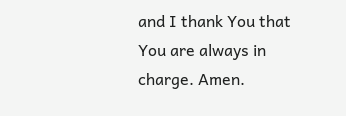and I thank You that You are always in charge. Amen.